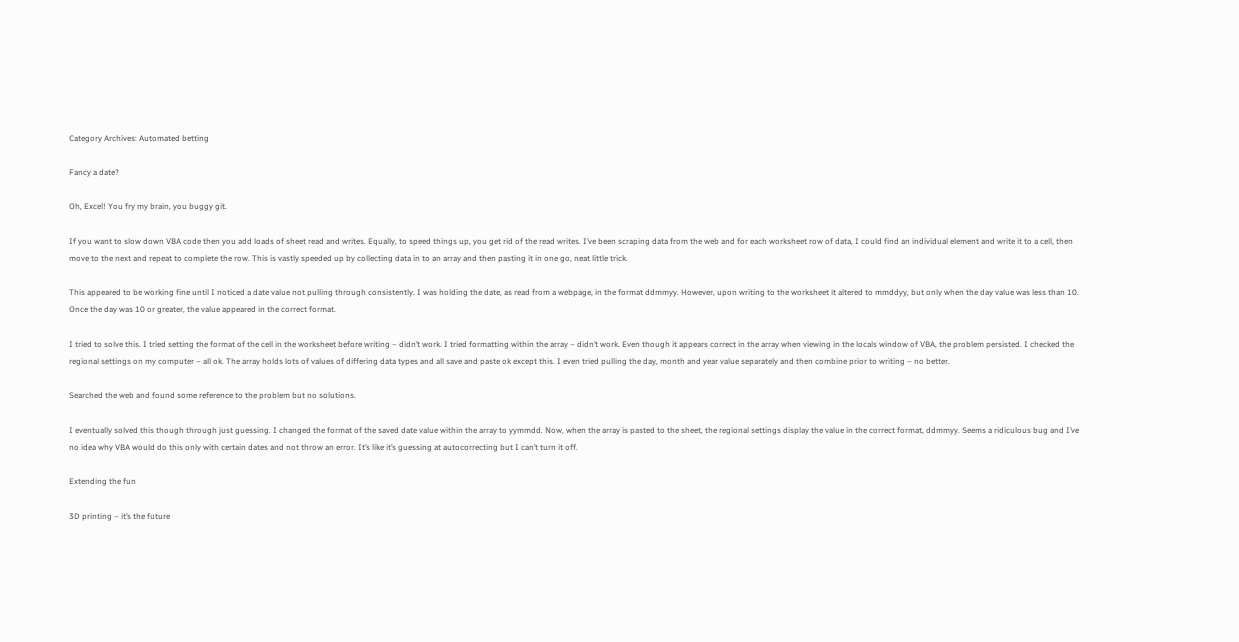Category Archives: Automated betting

Fancy a date?

Oh, Excel! You fry my brain, you buggy git.

If you want to slow down VBA code then you add loads of sheet read and writes. Equally, to speed things up, you get rid of the read writes. I’ve been scraping data from the web and for each worksheet row of data, I could find an individual element and write it to a cell, then move to the next and repeat to complete the row. This is vastly speeded up by collecting data in to an array and then pasting it in one go, neat little trick.

This appeared to be working fine until I noticed a date value not pulling through consistently. I was holding the date, as read from a webpage, in the format ddmmyy. However, upon writing to the worksheet it altered to mmddyy, but only when the day value was less than 10. Once the day was 10 or greater, the value appeared in the correct format.

I tried to solve this. I tried setting the format of the cell in the worksheet before writing – didn’t work. I tried formatting within the array – didn’t work. Even though it appears correct in the array when viewing in the locals window of VBA, the problem persisted. I checked the regional settings on my computer – all ok. The array holds lots of values of differing data types and all save and paste ok except this. I even tried pulling the day, month and year value separately and then combine prior to writing – no better.

Searched the web and found some reference to the problem but no solutions.

I eventually solved this though through just guessing. I changed the format of the saved date value within the array to yymmdd. Now, when the array is pasted to the sheet, the regional settings display the value in the correct format, ddmmyy. Seems a ridiculous bug and I’ve no idea why VBA would do this only with certain dates and not throw an error. It’s like it’s guessing at autocorrecting but I can’t turn it off.

Extending the fun

3D printing – it’s the future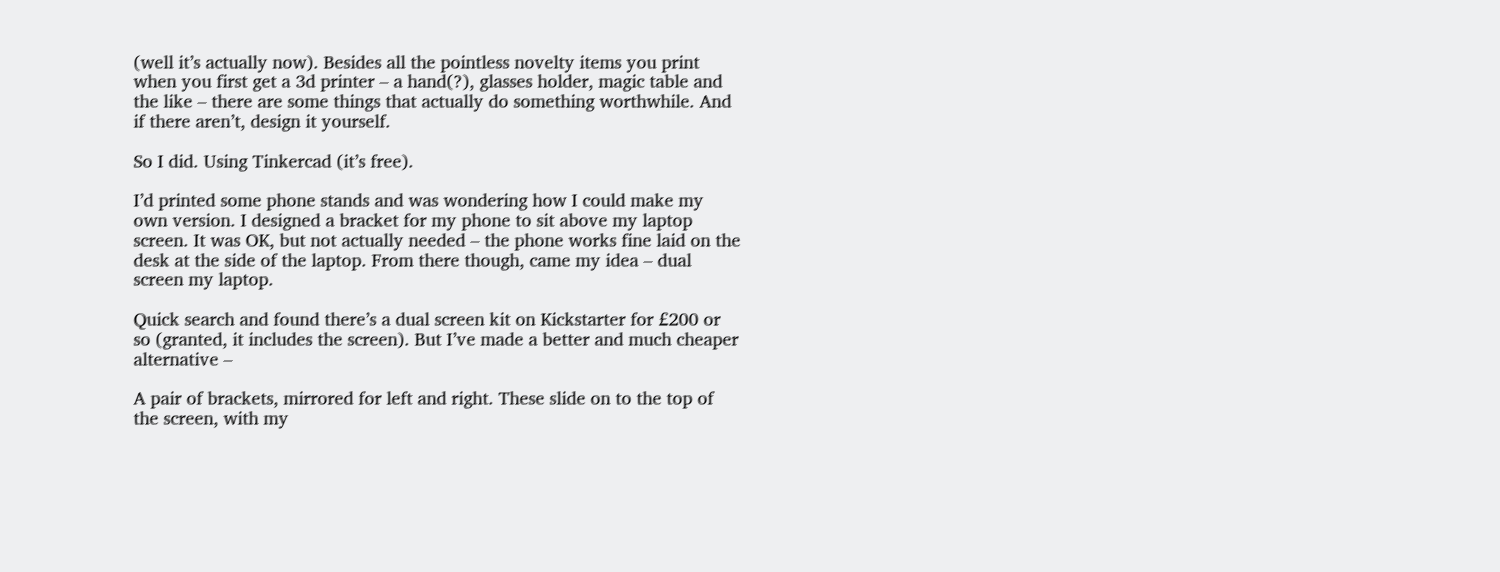(well it’s actually now). Besides all the pointless novelty items you print when you first get a 3d printer – a hand(?), glasses holder, magic table and the like – there are some things that actually do something worthwhile. And if there aren’t, design it yourself.

So I did. Using Tinkercad (it’s free).

I’d printed some phone stands and was wondering how I could make my own version. I designed a bracket for my phone to sit above my laptop screen. It was OK, but not actually needed – the phone works fine laid on the desk at the side of the laptop. From there though, came my idea – dual screen my laptop.

Quick search and found there’s a dual screen kit on Kickstarter for £200 or so (granted, it includes the screen). But I’ve made a better and much cheaper alternative –

A pair of brackets, mirrored for left and right. These slide on to the top of the screen, with my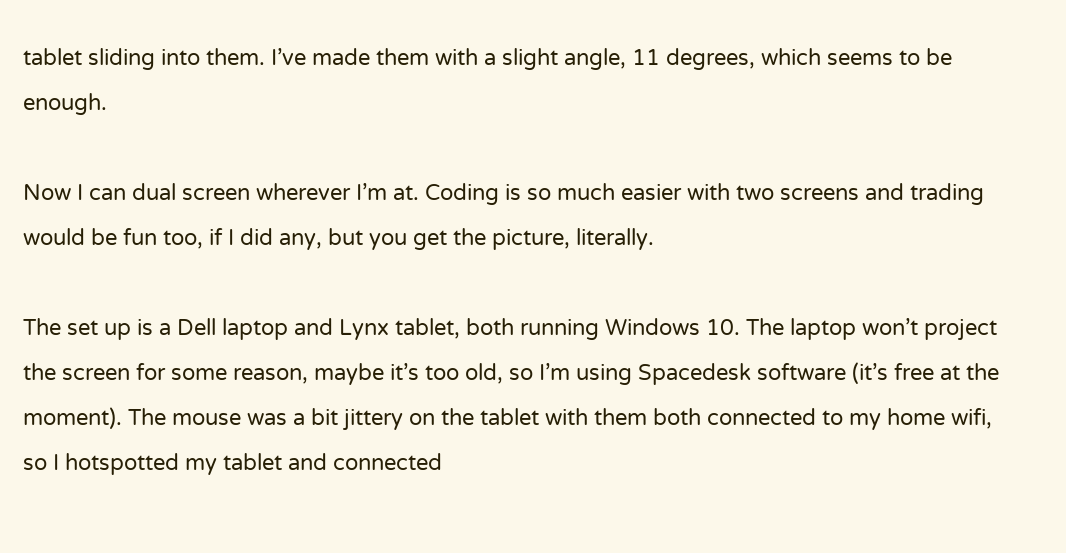tablet sliding into them. I’ve made them with a slight angle, 11 degrees, which seems to be enough.

Now I can dual screen wherever I’m at. Coding is so much easier with two screens and trading would be fun too, if I did any, but you get the picture, literally.

The set up is a Dell laptop and Lynx tablet, both running Windows 10. The laptop won’t project the screen for some reason, maybe it’s too old, so I’m using Spacedesk software (it’s free at the moment). The mouse was a bit jittery on the tablet with them both connected to my home wifi, so I hotspotted my tablet and connected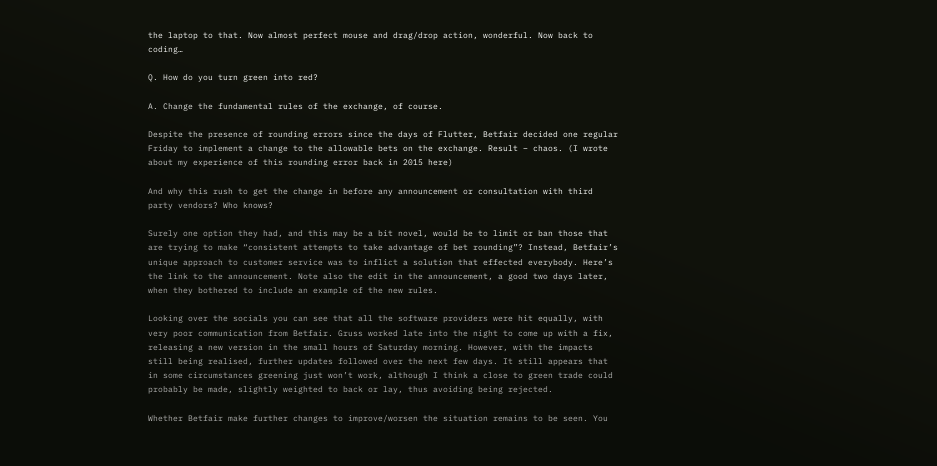the laptop to that. Now almost perfect mouse and drag/drop action, wonderful. Now back to coding…

Q. How do you turn green into red?

A. Change the fundamental rules of the exchange, of course.

Despite the presence of rounding errors since the days of Flutter, Betfair decided one regular Friday to implement a change to the allowable bets on the exchange. Result – chaos. (I wrote about my experience of this rounding error back in 2015 here)

And why this rush to get the change in before any announcement or consultation with third party vendors? Who knows?

Surely one option they had, and this may be a bit novel, would be to limit or ban those that are trying to make “consistent attempts to take advantage of bet rounding”? Instead, Betfair’s unique approach to customer service was to inflict a solution that effected everybody. Here’s the link to the announcement. Note also the edit in the announcement, a good two days later, when they bothered to include an example of the new rules.

Looking over the socials you can see that all the software providers were hit equally, with very poor communication from Betfair. Gruss worked late into the night to come up with a fix, releasing a new version in the small hours of Saturday morning. However, with the impacts still being realised, further updates followed over the next few days. It still appears that in some circumstances greening just won’t work, although I think a close to green trade could probably be made, slightly weighted to back or lay, thus avoiding being rejected.

Whether Betfair make further changes to improve/worsen the situation remains to be seen. You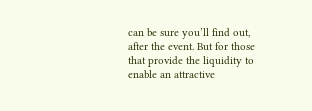can be sure you’ll find out, after the event. But for those that provide the liquidity to enable an attractive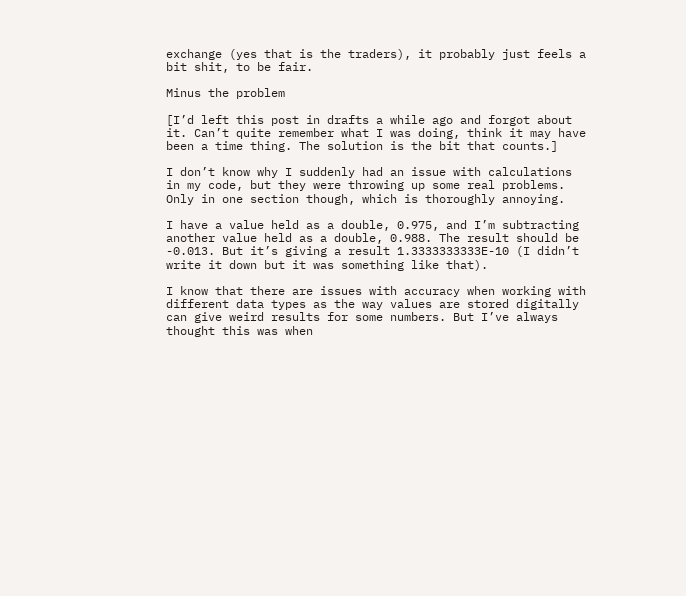exchange (yes that is the traders), it probably just feels a bit shit, to be fair.

Minus the problem

[I’d left this post in drafts a while ago and forgot about it. Can’t quite remember what I was doing, think it may have been a time thing. The solution is the bit that counts.]

I don’t know why I suddenly had an issue with calculations in my code, but they were throwing up some real problems. Only in one section though, which is thoroughly annoying.

I have a value held as a double, 0.975, and I’m subtracting another value held as a double, 0.988. The result should be -0.013. But it’s giving a result 1.3333333333E-10 (I didn’t write it down but it was something like that).

I know that there are issues with accuracy when working with different data types as the way values are stored digitally can give weird results for some numbers. But I’ve always thought this was when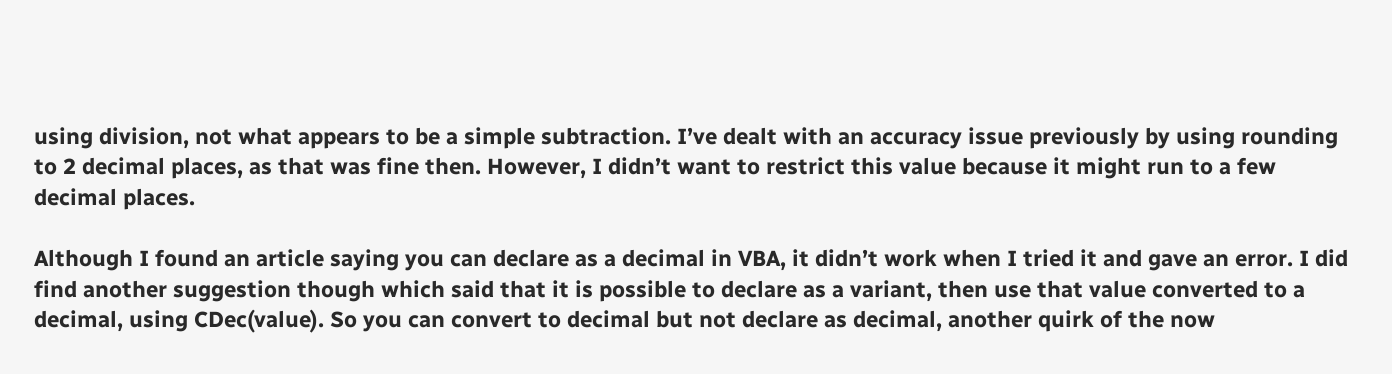using division, not what appears to be a simple subtraction. I’ve dealt with an accuracy issue previously by using rounding to 2 decimal places, as that was fine then. However, I didn’t want to restrict this value because it might run to a few decimal places.

Although I found an article saying you can declare as a decimal in VBA, it didn’t work when I tried it and gave an error. I did find another suggestion though which said that it is possible to declare as a variant, then use that value converted to a decimal, using CDec(value). So you can convert to decimal but not declare as decimal, another quirk of the now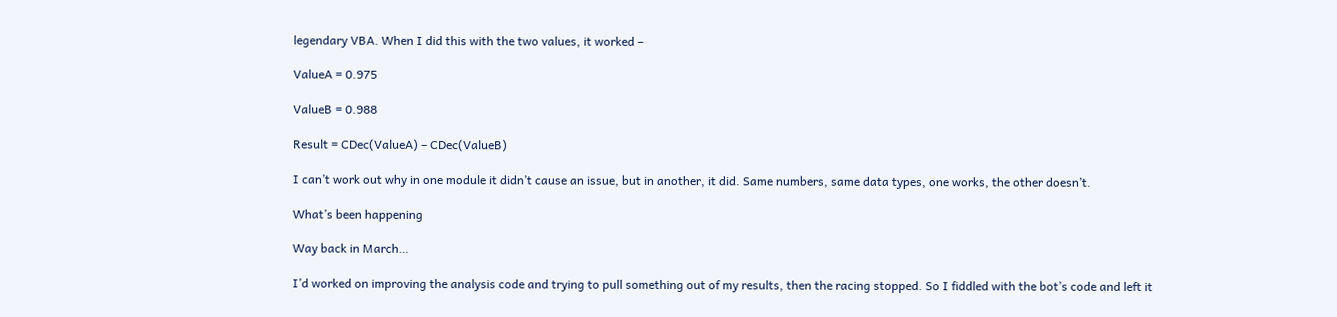legendary VBA. When I did this with the two values, it worked –

ValueA = 0.975

ValueB = 0.988

Result = CDec(ValueA) – CDec(ValueB)

I can’t work out why in one module it didn’t cause an issue, but in another, it did. Same numbers, same data types, one works, the other doesn’t.

What’s been happening

Way back in March…

I’d worked on improving the analysis code and trying to pull something out of my results, then the racing stopped. So I fiddled with the bot’s code and left it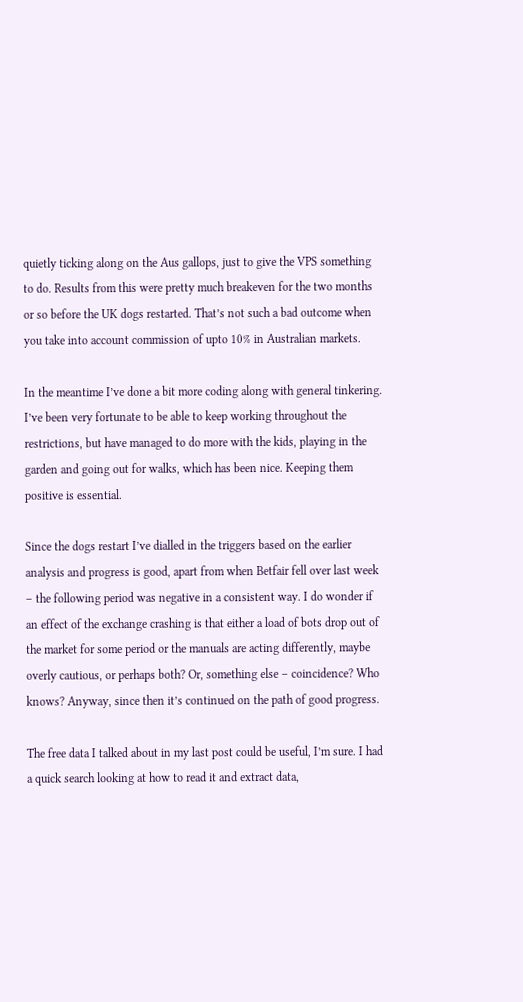quietly ticking along on the Aus gallops, just to give the VPS something to do. Results from this were pretty much breakeven for the two months or so before the UK dogs restarted. That’s not such a bad outcome when you take into account commission of upto 10% in Australian markets.

In the meantime I’ve done a bit more coding along with general tinkering. I’ve been very fortunate to be able to keep working throughout the restrictions, but have managed to do more with the kids, playing in the garden and going out for walks, which has been nice. Keeping them positive is essential.

Since the dogs restart I’ve dialled in the triggers based on the earlier analysis and progress is good, apart from when Betfair fell over last week – the following period was negative in a consistent way. I do wonder if an effect of the exchange crashing is that either a load of bots drop out of the market for some period or the manuals are acting differently, maybe overly cautious, or perhaps both? Or, something else – coincidence? Who knows? Anyway, since then it’s continued on the path of good progress.

The free data I talked about in my last post could be useful, I’m sure. I had a quick search looking at how to read it and extract data,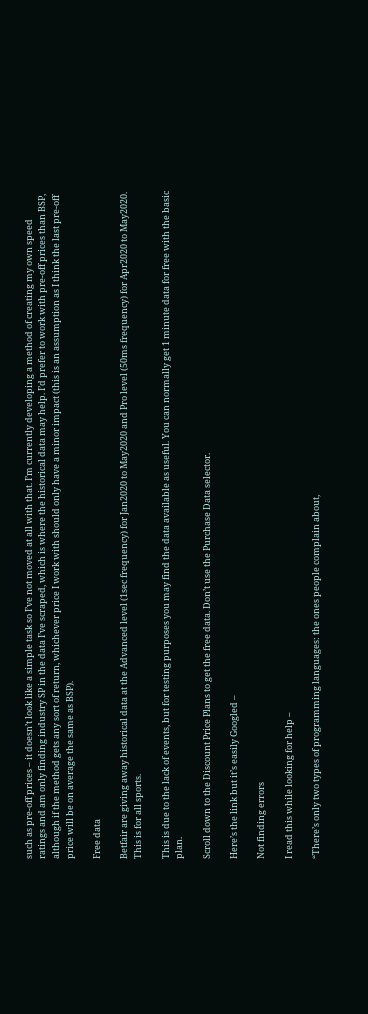such as pre-off prices – it doesn’t look like a simple task so I’ve not moved at all with that. I’m currently developing a method of creating my own speed ratings and am only finding industry SP in the data I’ve scraped, which is where the historical data may help. I’d prefer to work with pre-off prices than BSP, although if the method gets any sort of return, whichever price I work with should only have a minor impact (this is an assumption as I think the last pre-off price will be on average the same as BSP).

Free data

Betfair are giving away historical data at the Advanced level (1sec frequency) for Jan2020 to May2020 and Pro level (50ms frequency) for Apr2020 to May2020. This is for all sports.

This is due to the lack of events, but for testing purposes you may find the data available as useful. You can normally get 1 minute data for free with the basic plan.

Scroll down to the Discount Price Plans to get the free data. Don’t use the Purchase Data selector.

Here’s the link but it’s easily Googled –

Not finding errors

I read this while looking for help –

“There’s only two types of programming languages: the ones people complain about,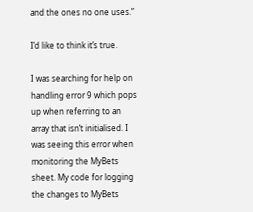and the ones no one uses.”

I’d like to think it’s true.

I was searching for help on handling error 9 which pops up when referring to an array that isn’t initialised. I was seeing this error when monitoring the MyBets sheet. My code for logging the changes to MyBets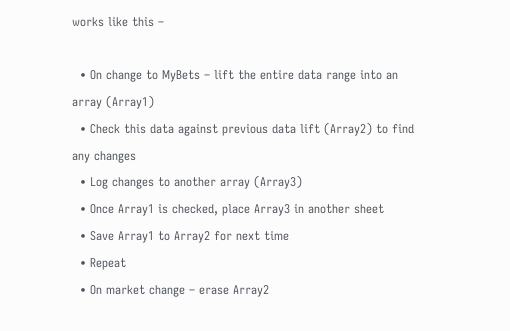works like this –

  • On change to MyBets – lift the entire data range into an array (Array1)
  • Check this data against previous data lift (Array2) to find any changes
  • Log changes to another array (Array3)
  • Once Array1 is checked, place Array3 in another sheet
  • Save Array1 to Array2 for next time
  • Repeat
  • On market change – erase Array2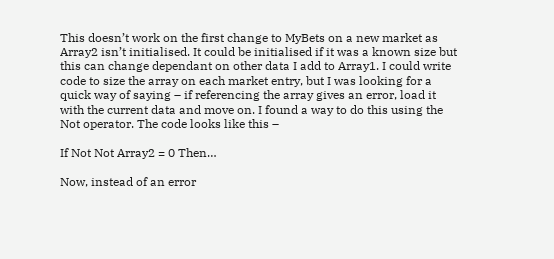This doesn’t work on the first change to MyBets on a new market as Array2 isn’t initialised. It could be initialised if it was a known size but this can change dependant on other data I add to Array1. I could write code to size the array on each market entry, but I was looking for a quick way of saying – if referencing the array gives an error, load it with the current data and move on. I found a way to do this using the Not operator. The code looks like this –

If Not Not Array2 = 0 Then…

Now, instead of an error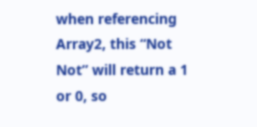when referencing Array2, this “Not Not” will return a 1 or 0, so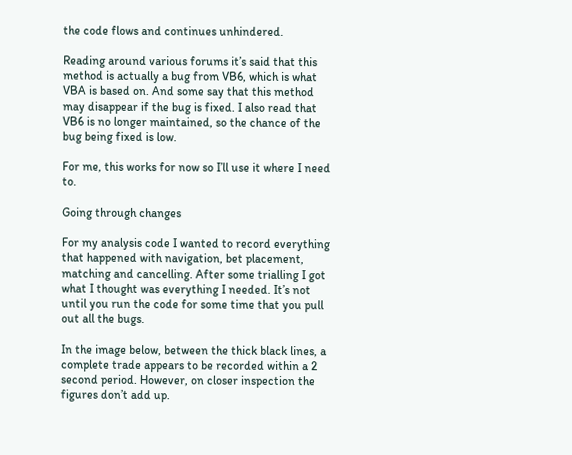the code flows and continues unhindered.

Reading around various forums it’s said that this method is actually a bug from VB6, which is what VBA is based on. And some say that this method may disappear if the bug is fixed. I also read that VB6 is no longer maintained, so the chance of the bug being fixed is low.

For me, this works for now so I’ll use it where I need to.

Going through changes

For my analysis code I wanted to record everything that happened with navigation, bet placement, matching and cancelling. After some trialling I got what I thought was everything I needed. It’s not until you run the code for some time that you pull out all the bugs.

In the image below, between the thick black lines, a complete trade appears to be recorded within a 2 second period. However, on closer inspection the figures don’t add up.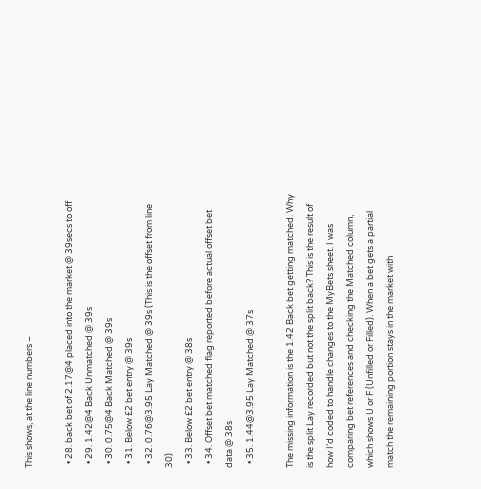This shows, at the line numbers –

  • 28. back bet of 2.17@4 placed into the market @ 39secs to off
  • 29. 1.42@4 Back Unmatched @ 39s
  • 30. 0.75@4 Back Matched @ 39s
  • 31. Below £2 bet entry @ 39s
  • 32. 0.76@3.95 Lay Matched @ 39s (This is the offset from line 30)
  • 33. Below £2 bet entry @ 38s
  • 34. Offset bet matched flag reported before actual offset bet data @ 38s
  • 35. 1.44@3.95 Lay Matched @ 37s

The missing information is the 1.42 Back bet getting matched. Why is the split Lay recorded but not the split back? This is the result of how I’d coded to handle changes to the MyBets sheet. I was comparing bet references and checking the Matched column, which shows U or F (Unfilled or Filled). When a bet gets a partial match the remaining portion stays in the market with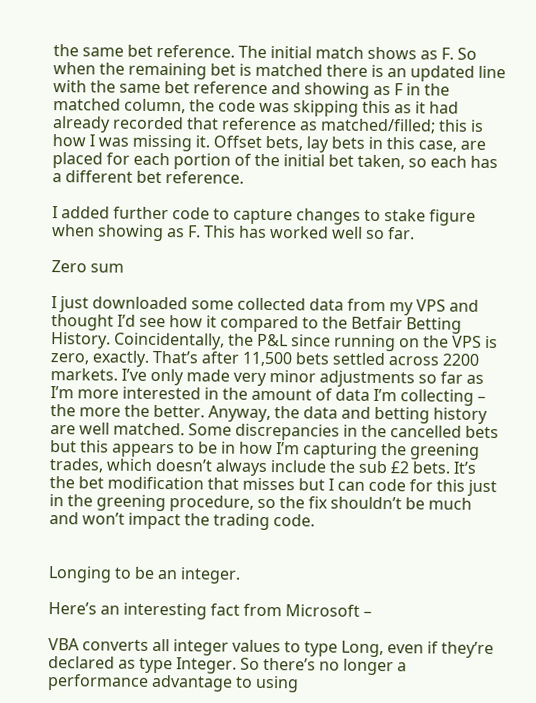the same bet reference. The initial match shows as F. So when the remaining bet is matched there is an updated line with the same bet reference and showing as F in the matched column, the code was skipping this as it had already recorded that reference as matched/filled; this is how I was missing it. Offset bets, lay bets in this case, are placed for each portion of the initial bet taken, so each has a different bet reference.

I added further code to capture changes to stake figure when showing as F. This has worked well so far.

Zero sum

I just downloaded some collected data from my VPS and thought I’d see how it compared to the Betfair Betting History. Coincidentally, the P&L since running on the VPS is zero, exactly. That’s after 11,500 bets settled across 2200 markets. I’ve only made very minor adjustments so far as I’m more interested in the amount of data I’m collecting – the more the better. Anyway, the data and betting history are well matched. Some discrepancies in the cancelled bets but this appears to be in how I’m capturing the greening trades, which doesn’t always include the sub £2 bets. It’s the bet modification that misses but I can code for this just in the greening procedure, so the fix shouldn’t be much and won’t impact the trading code.


Longing to be an integer.

Here’s an interesting fact from Microsoft –

VBA converts all integer values to type Long, even if they’re declared as type Integer. So there’s no longer a performance advantage to using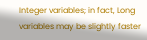Integer variables; in fact, Long variables may be slightly faster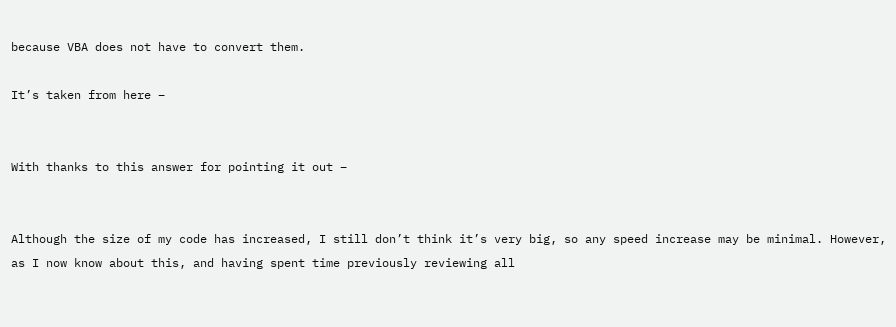because VBA does not have to convert them.

It’s taken from here –


With thanks to this answer for pointing it out –


Although the size of my code has increased, I still don’t think it’s very big, so any speed increase may be minimal. However, as I now know about this, and having spent time previously reviewing all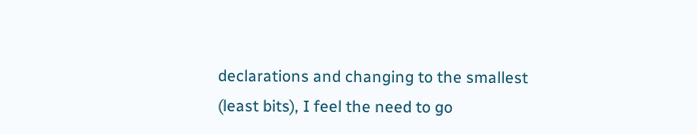declarations and changing to the smallest (least bits), I feel the need to go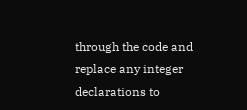through the code and replace any integer declarations to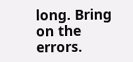long. Bring on the errors.